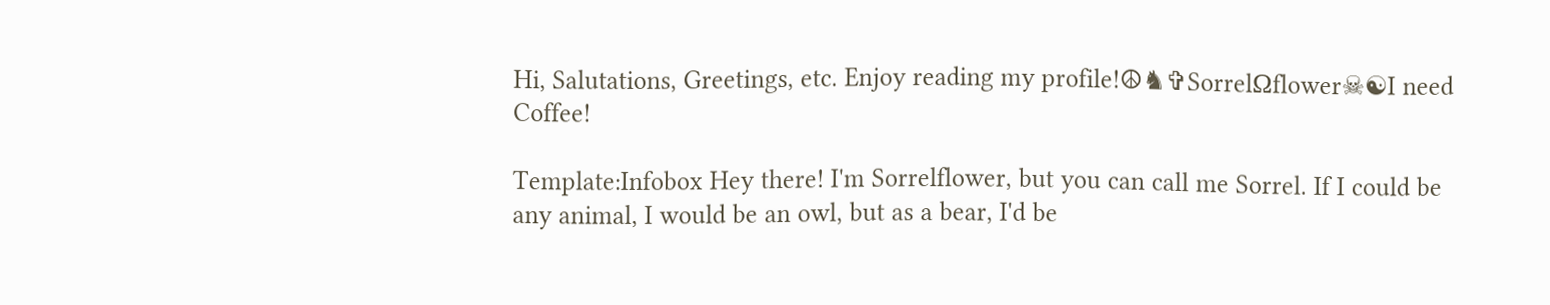Hi, Salutations, Greetings, etc. Enjoy reading my profile!☮♞✞SorrelΩflower☠☯I need Coffee!

Template:Infobox Hey there! I'm Sorrelflower, but you can call me Sorrel. If I could be any animal, I would be an owl, but as a bear, I'd be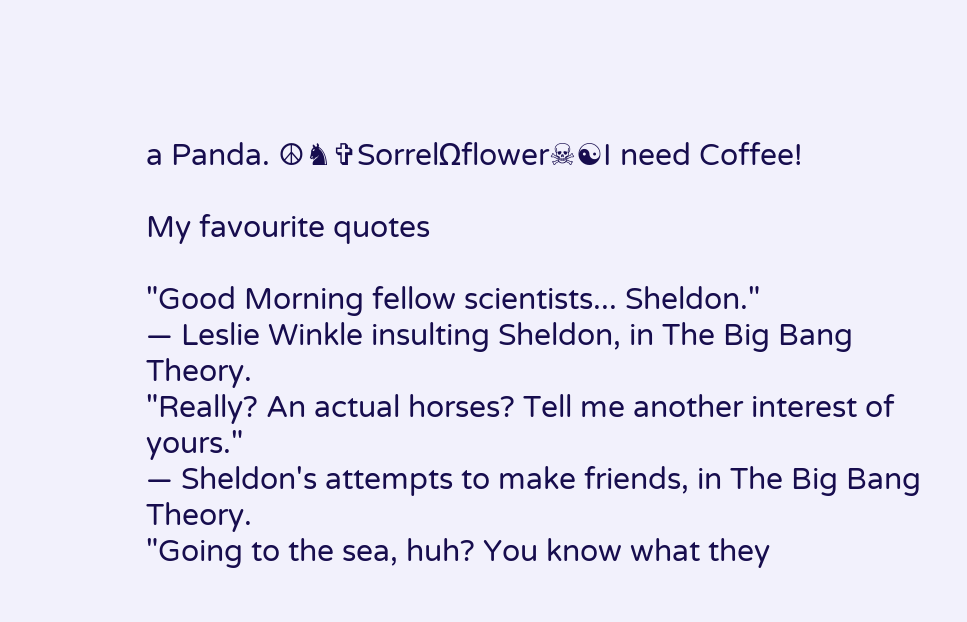a Panda. ☮♞✞SorrelΩflower☠☯I need Coffee!

My favourite quotes

"Good Morning fellow scientists... Sheldon."
— Leslie Winkle insulting Sheldon, in The Big Bang Theory.
"Really? An actual horses? Tell me another interest of yours."
— Sheldon's attempts to make friends, in The Big Bang Theory.
"Going to the sea, huh? You know what they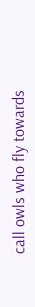call owls who fly towards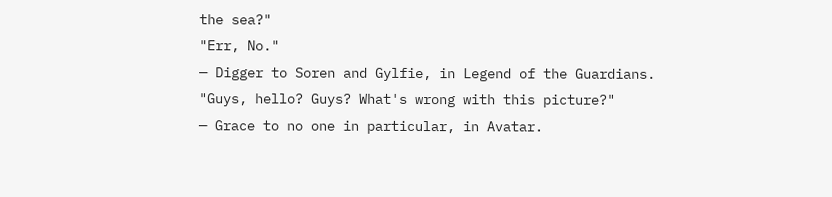the sea?"
"Err, No."
— Digger to Soren and Gylfie, in Legend of the Guardians.
"Guys, hello? Guys? What's wrong with this picture?"
— Grace to no one in particular, in Avatar.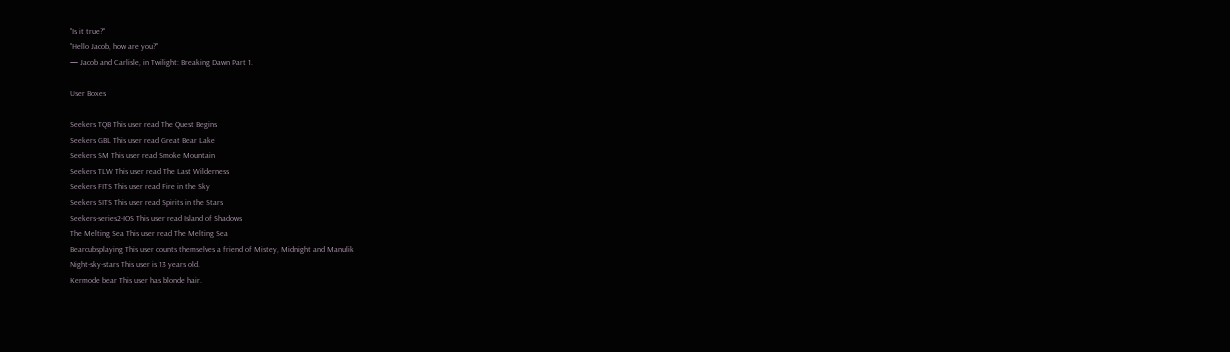"Is it true?"
"Hello Jacob, how are you?"
— Jacob and Carlisle, in Twilight: Breaking Dawn Part 1.

User Boxes

Seekers TQB This user read The Quest Begins
Seekers GBL This user read Great Bear Lake
Seekers SM This user read Smoke Mountain
Seekers TLW This user read The Last Wilderness
Seekers FITS This user read Fire in the Sky
Seekers SITS This user read Spirits in the Stars
Seekers-series2-IOS This user read Island of Shadows
The Melting Sea This user read The Melting Sea
Bearcubsplaying This user counts themselves a friend of Mistey, Midnight and Manulik
Night-sky-stars This user is 13 years old.
Kermode bear This user has blonde hair.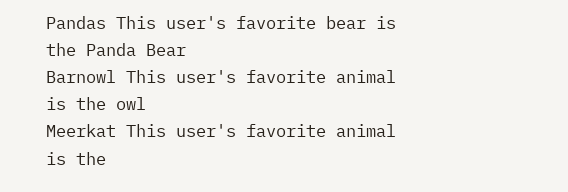Pandas This user's favorite bear is the Panda Bear
Barnowl This user's favorite animal is the owl
Meerkat This user's favorite animal is the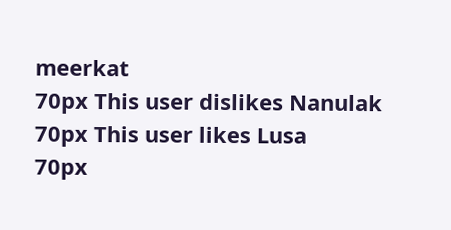meerkat
70px This user dislikes Nanulak
70px This user likes Lusa
70px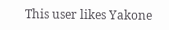This user likes Yakone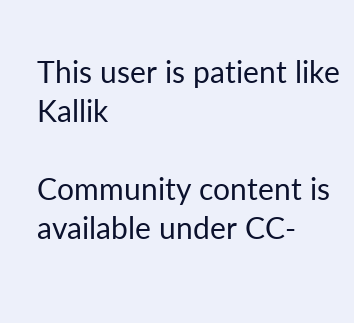This user is patient like Kallik

Community content is available under CC-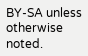BY-SA unless otherwise noted.